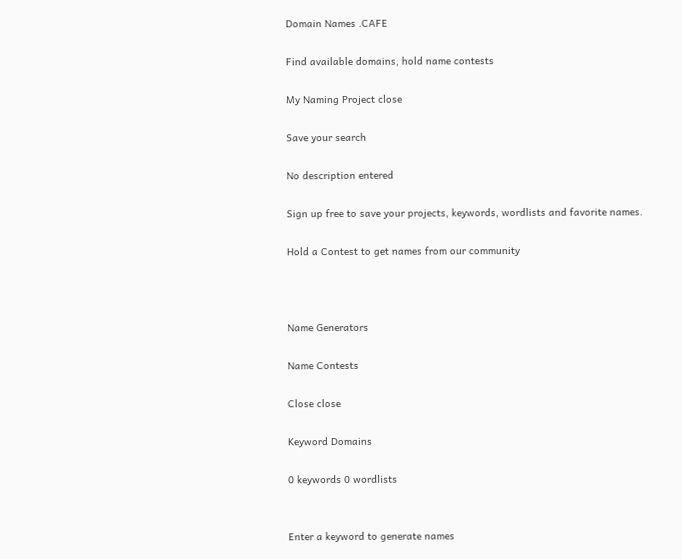Domain Names .CAFE

Find available domains, hold name contests

My Naming Project close

Save your search

No description entered

Sign up free to save your projects, keywords, wordlists and favorite names.

Hold a Contest to get names from our community



Name Generators

Name Contests

Close close

Keyword Domains

0 keywords 0 wordlists


Enter a keyword to generate names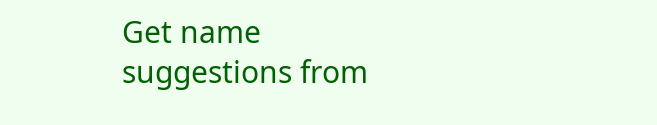Get name suggestions from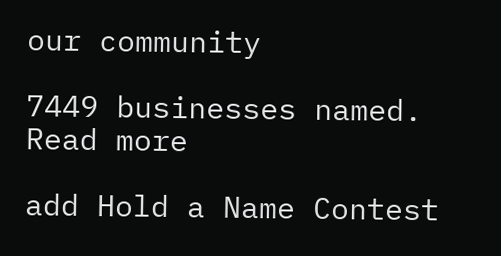our community

7449 businesses named. Read more

add Hold a Name Contest